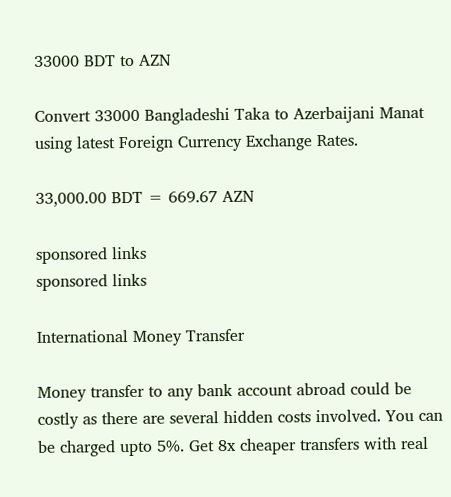33000 BDT to AZN

Convert 33000 Bangladeshi Taka to Azerbaijani Manat using latest Foreign Currency Exchange Rates.

33,000.00 BDT = 669.67 AZN

sponsored links
sponsored links

International Money Transfer

Money transfer to any bank account abroad could be costly as there are several hidden costs involved. You can be charged upto 5%. Get 8x cheaper transfers with real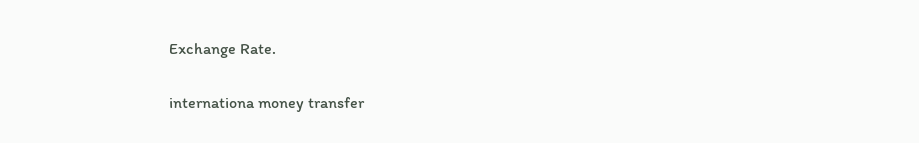Exchange Rate.

internationa money transfer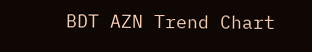BDT AZN Trend Chart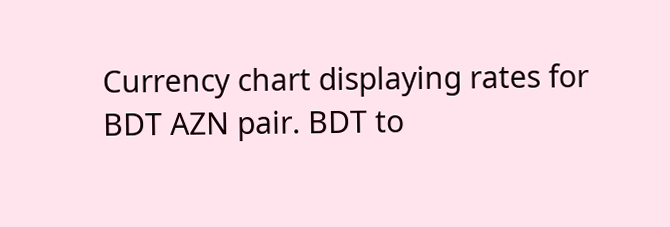Currency chart displaying rates for BDT AZN pair. BDT to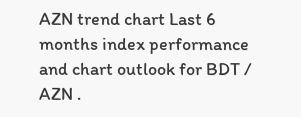AZN trend chart Last 6 months index performance and chart outlook for BDT / AZN .